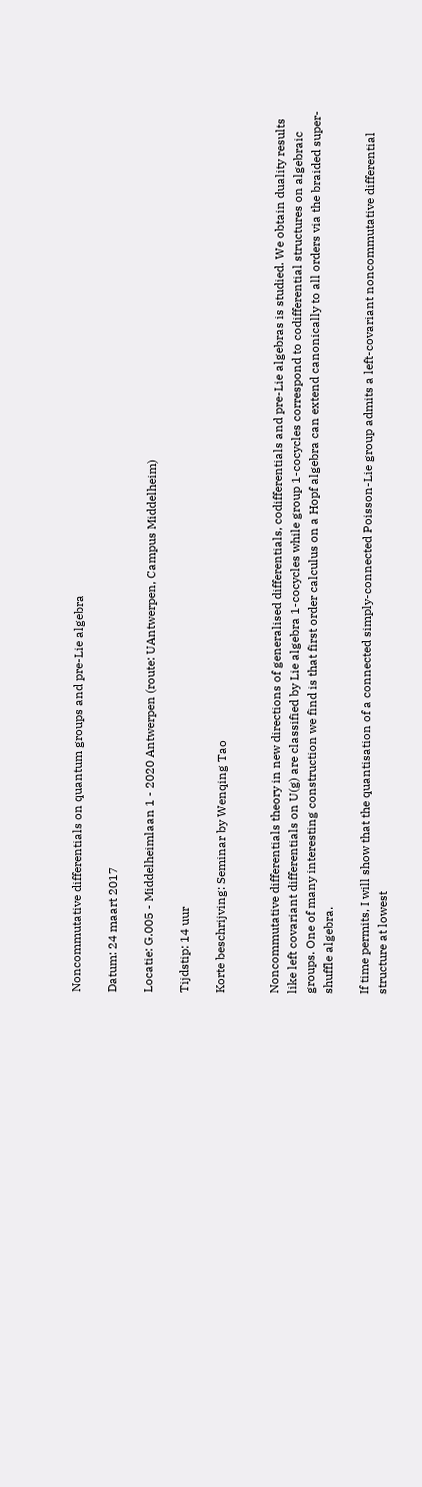Noncommutative differentials on quantum groups and pre-Lie algebra

Datum: 24 maart 2017

Locatie: G.005 - Middelheimlaan 1 - 2020 Antwerpen (route: UAntwerpen, Campus Middelheim)

Tijdstip: 14 uur

Korte beschrijving: Seminar by Wenqing Tao


Noncommutative differentials theory in new directions of generalised differentials, codifferentials and pre-Lie algebras is studied. We obtain duality results like left covariant differentials on U(g) are classified by Lie algebra 1-cocycles while group 1-cocycles correspond to codifferential structures on algebraic groups. One of many interesting construction we find is that first order calculus on a Hopf algebra can extend canonically to all orders via the braided super-shuffle algebra.

If time permits, I will show that the quantisation of a connected simply-connected Poisson-Lie group admits a left-covariant noncommutative differential structure at lowest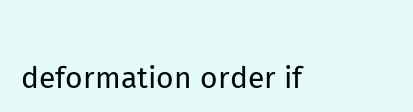deformation order if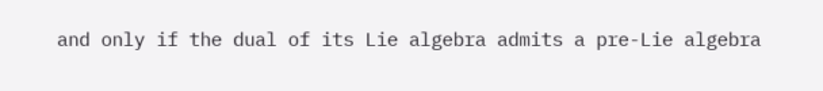and only if the dual of its Lie algebra admits a pre-Lie algebra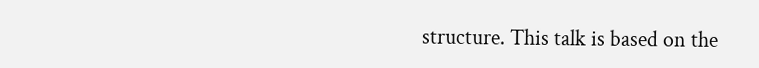structure. This talk is based on the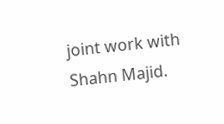joint work with Shahn Majid.